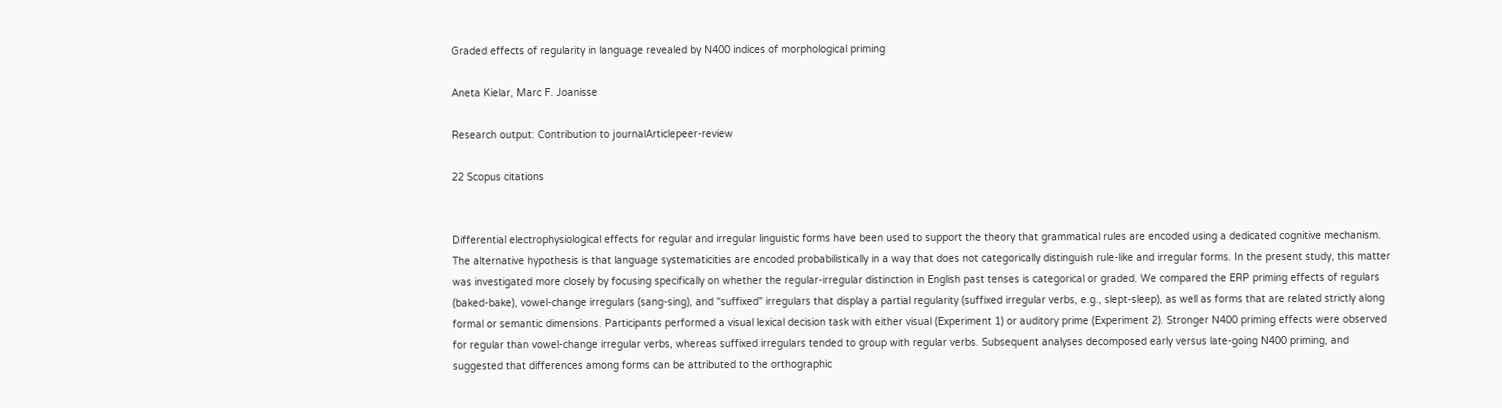Graded effects of regularity in language revealed by N400 indices of morphological priming

Aneta Kielar, Marc F. Joanisse

Research output: Contribution to journalArticlepeer-review

22 Scopus citations


Differential electrophysiological effects for regular and irregular linguistic forms have been used to support the theory that grammatical rules are encoded using a dedicated cognitive mechanism. The alternative hypothesis is that language systematicities are encoded probabilistically in a way that does not categorically distinguish rule-like and irregular forms. In the present study, this matter was investigated more closely by focusing specifically on whether the regular-irregular distinction in English past tenses is categorical or graded. We compared the ERP priming effects of regulars (baked-bake), vowel-change irregulars (sang-sing), and "suffixed" irregulars that display a partial regularity (suffixed irregular verbs, e.g., slept-sleep), as well as forms that are related strictly along formal or semantic dimensions. Participants performed a visual lexical decision task with either visual (Experiment 1) or auditory prime (Experiment 2). Stronger N400 priming effects were observed for regular than vowel-change irregular verbs, whereas suffixed irregulars tended to group with regular verbs. Subsequent analyses decomposed early versus late-going N400 priming, and suggested that differences among forms can be attributed to the orthographic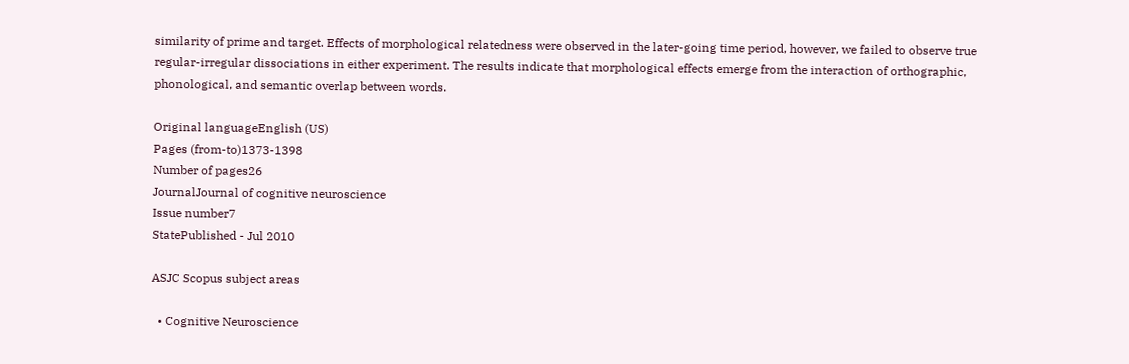similarity of prime and target. Effects of morphological relatedness were observed in the later-going time period, however, we failed to observe true regular-irregular dissociations in either experiment. The results indicate that morphological effects emerge from the interaction of orthographic, phonological, and semantic overlap between words.

Original languageEnglish (US)
Pages (from-to)1373-1398
Number of pages26
JournalJournal of cognitive neuroscience
Issue number7
StatePublished - Jul 2010

ASJC Scopus subject areas

  • Cognitive Neuroscience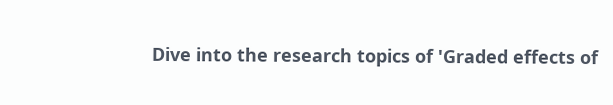Dive into the research topics of 'Graded effects of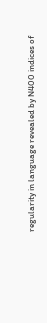regularity in language revealed by N400 indices of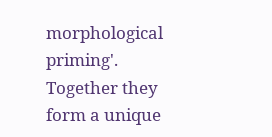morphological priming'. Together they form a unique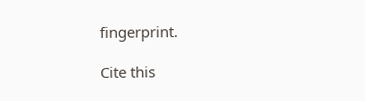fingerprint.

Cite this